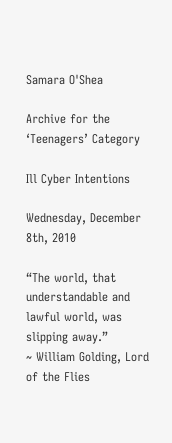Samara O'Shea

Archive for the ‘Teenagers’ Category

Ill Cyber Intentions

Wednesday, December 8th, 2010

“The world, that understandable and lawful world, was slipping away.”
~ William Golding, Lord of the Flies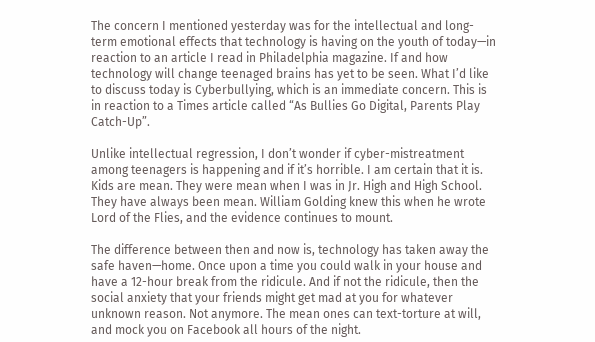The concern I mentioned yesterday was for the intellectual and long-term emotional effects that technology is having on the youth of today—in reaction to an article I read in Philadelphia magazine. If and how technology will change teenaged brains has yet to be seen. What I’d like to discuss today is Cyberbullying, which is an immediate concern. This is in reaction to a Times article called “As Bullies Go Digital, Parents Play Catch-Up”.

Unlike intellectual regression, I don’t wonder if cyber-mistreatment among teenagers is happening and if it’s horrible. I am certain that it is. Kids are mean. They were mean when I was in Jr. High and High School. They have always been mean. William Golding knew this when he wrote Lord of the Flies, and the evidence continues to mount.

The difference between then and now is, technology has taken away the safe haven—home. Once upon a time you could walk in your house and have a 12-hour break from the ridicule. And if not the ridicule, then the social anxiety that your friends might get mad at you for whatever unknown reason. Not anymore. The mean ones can text-torture at will, and mock you on Facebook all hours of the night.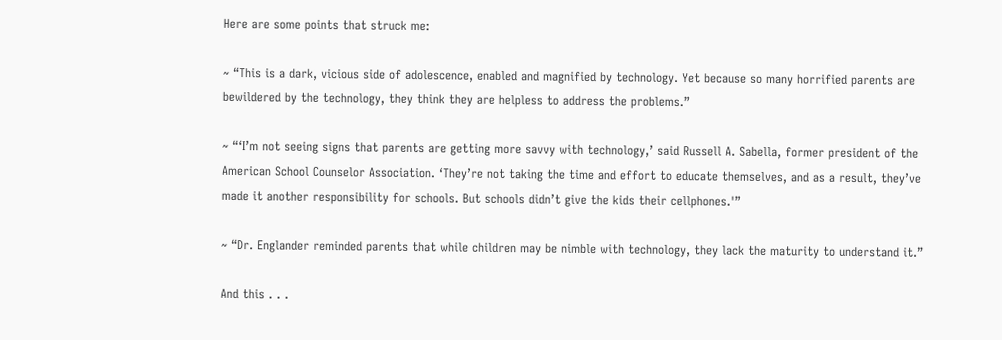Here are some points that struck me:

~ “This is a dark, vicious side of adolescence, enabled and magnified by technology. Yet because so many horrified parents are bewildered by the technology, they think they are helpless to address the problems.”

~ “‘I’m not seeing signs that parents are getting more savvy with technology,’ said Russell A. Sabella, former president of the American School Counselor Association. ‘They’re not taking the time and effort to educate themselves, and as a result, they’ve made it another responsibility for schools. But schools didn’t give the kids their cellphones.'”

~ “Dr. Englander reminded parents that while children may be nimble with technology, they lack the maturity to understand it.”

And this . . .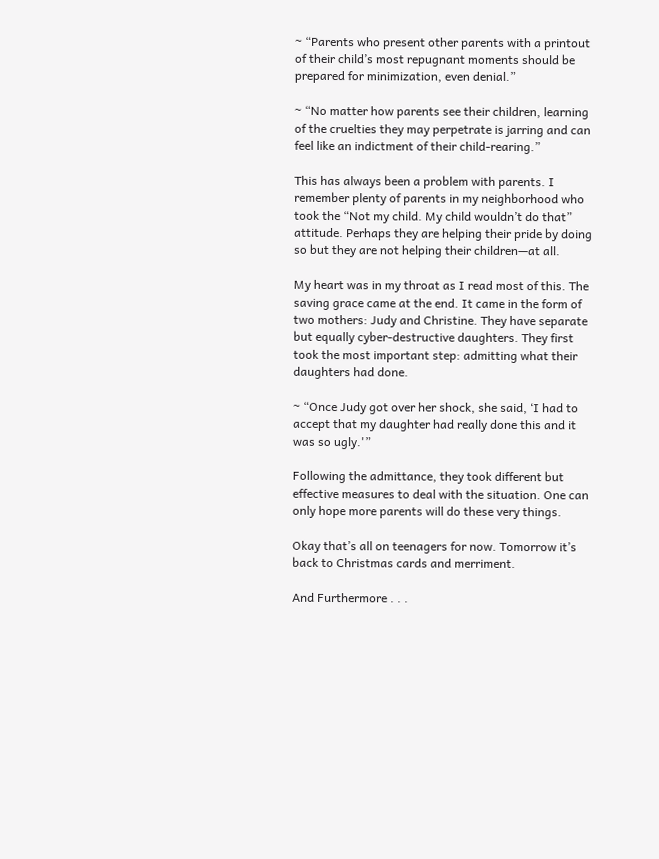~ “Parents who present other parents with a printout of their child’s most repugnant moments should be prepared for minimization, even denial.”

~ “No matter how parents see their children, learning of the cruelties they may perpetrate is jarring and can feel like an indictment of their child-rearing.”

This has always been a problem with parents. I remember plenty of parents in my neighborhood who took the “Not my child. My child wouldn’t do that” attitude. Perhaps they are helping their pride by doing so but they are not helping their children—at all.

My heart was in my throat as I read most of this. The saving grace came at the end. It came in the form of two mothers: Judy and Christine. They have separate but equally cyber-destructive daughters. They first took the most important step: admitting what their daughters had done.

~ “Once Judy got over her shock, she said, ‘I had to accept that my daughter had really done this and it was so ugly.'”

Following the admittance, they took different but effective measures to deal with the situation. One can only hope more parents will do these very things.

Okay that’s all on teenagers for now. Tomorrow it’s back to Christmas cards and merriment.

And Furthermore . . .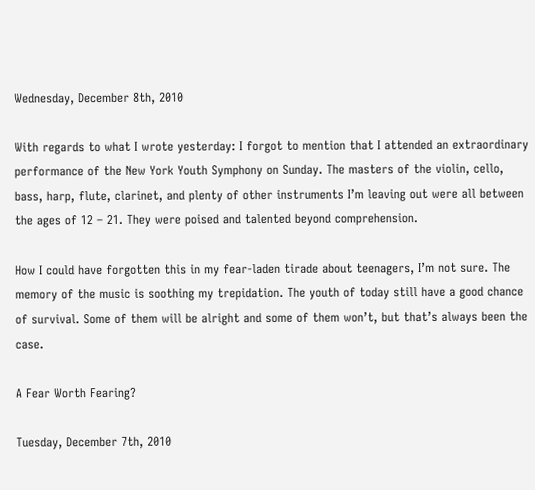Wednesday, December 8th, 2010

With regards to what I wrote yesterday: I forgot to mention that I attended an extraordinary performance of the New York Youth Symphony on Sunday. The masters of the violin, cello, bass, harp, flute, clarinet, and plenty of other instruments I’m leaving out were all between the ages of 12 – 21. They were poised and talented beyond comprehension.

How I could have forgotten this in my fear-laden tirade about teenagers, I’m not sure. The memory of the music is soothing my trepidation. The youth of today still have a good chance of survival. Some of them will be alright and some of them won’t, but that’s always been the case.

A Fear Worth Fearing?

Tuesday, December 7th, 2010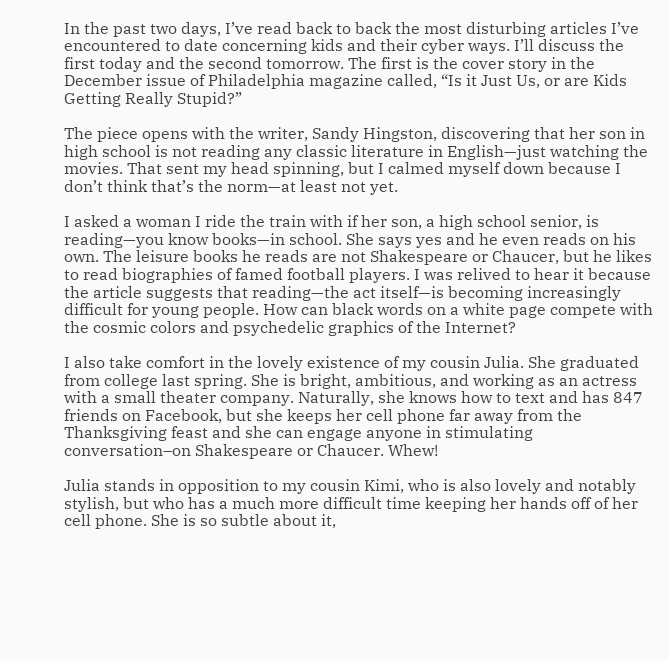In the past two days, I’ve read back to back the most disturbing articles I’ve encountered to date concerning kids and their cyber ways. I’ll discuss the first today and the second tomorrow. The first is the cover story in the December issue of Philadelphia magazine called, “Is it Just Us, or are Kids Getting Really Stupid?”

The piece opens with the writer, Sandy Hingston, discovering that her son in high school is not reading any classic literature in English—just watching the movies. That sent my head spinning, but I calmed myself down because I don’t think that’s the norm—at least not yet.

I asked a woman I ride the train with if her son, a high school senior, is reading—you know books—in school. She says yes and he even reads on his own. The leisure books he reads are not Shakespeare or Chaucer, but he likes to read biographies of famed football players. I was relived to hear it because the article suggests that reading—the act itself—is becoming increasingly difficult for young people. How can black words on a white page compete with the cosmic colors and psychedelic graphics of the Internet?

I also take comfort in the lovely existence of my cousin Julia. She graduated from college last spring. She is bright, ambitious, and working as an actress with a small theater company. Naturally, she knows how to text and has 847 friends on Facebook, but she keeps her cell phone far away from the Thanksgiving feast and she can engage anyone in stimulating conversation–on Shakespeare or Chaucer. Whew!

Julia stands in opposition to my cousin Kimi, who is also lovely and notably stylish, but who has a much more difficult time keeping her hands off of her cell phone. She is so subtle about it,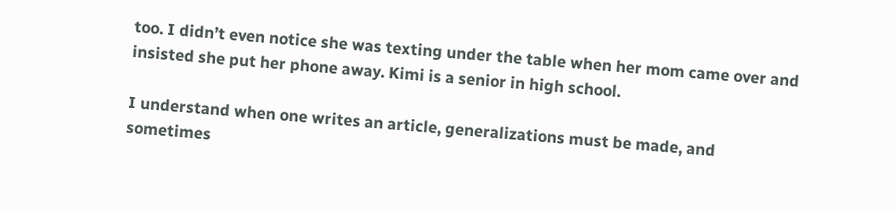too. I didn’t even notice she was texting under the table when her mom came over and insisted she put her phone away. Kimi is a senior in high school.

I understand when one writes an article, generalizations must be made, and sometimes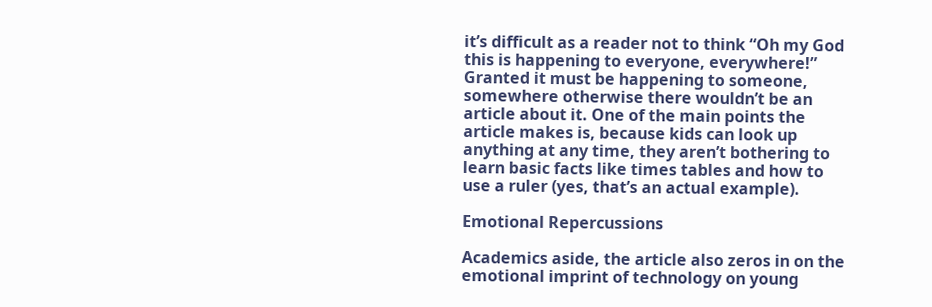it’s difficult as a reader not to think “Oh my God this is happening to everyone, everywhere!” Granted it must be happening to someone, somewhere otherwise there wouldn’t be an article about it. One of the main points the article makes is, because kids can look up anything at any time, they aren’t bothering to learn basic facts like times tables and how to use a ruler (yes, that’s an actual example).

Emotional Repercussions

Academics aside, the article also zeros in on the emotional imprint of technology on young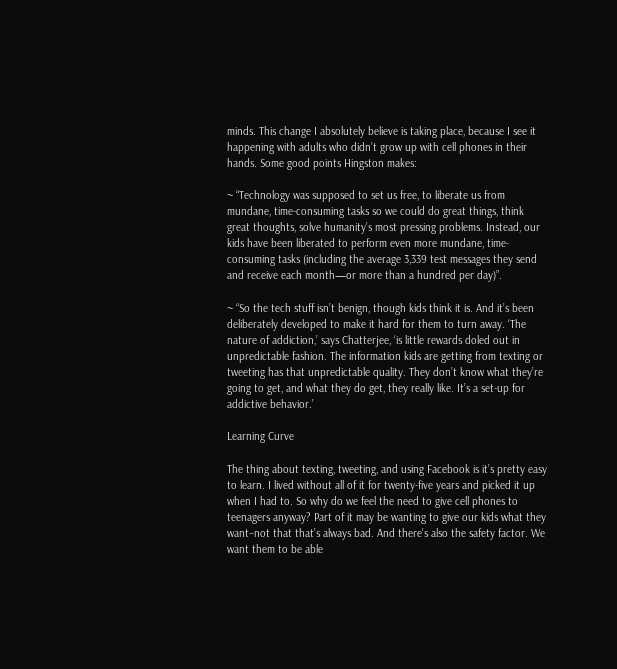minds. This change I absolutely believe is taking place, because I see it happening with adults who didn’t grow up with cell phones in their hands. Some good points Hingston makes:

~ “Technology was supposed to set us free, to liberate us from mundane, time-consuming tasks so we could do great things, think great thoughts, solve humanity’s most pressing problems. Instead, our kids have been liberated to perform even more mundane, time-consuming tasks (including the average 3,339 test messages they send and receive each month—or more than a hundred per day)”.

~ “So the tech stuff isn’t benign, though kids think it is. And it’s been deliberately developed to make it hard for them to turn away. ‘The nature of addiction,’ says Chatterjee, ‘is little rewards doled out in unpredictable fashion. The information kids are getting from texting or tweeting has that unpredictable quality. They don’t know what they’re going to get, and what they do get, they really like. It’s a set-up for addictive behavior.’

Learning Curve

The thing about texting, tweeting, and using Facebook is it’s pretty easy to learn. I lived without all of it for twenty-five years and picked it up when I had to. So why do we feel the need to give cell phones to teenagers anyway? Part of it may be wanting to give our kids what they want–not that that’s always bad. And there’s also the safety factor. We want them to be able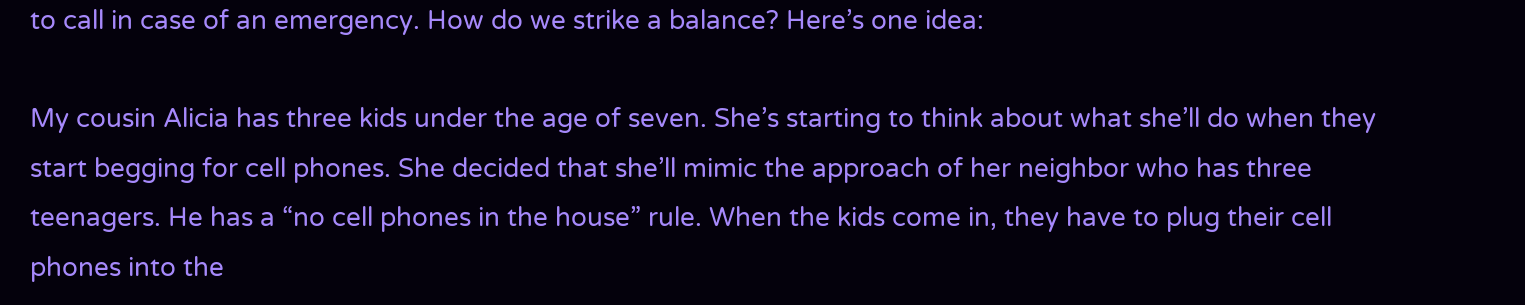to call in case of an emergency. How do we strike a balance? Here’s one idea:

My cousin Alicia has three kids under the age of seven. She’s starting to think about what she’ll do when they start begging for cell phones. She decided that she’ll mimic the approach of her neighbor who has three teenagers. He has a “no cell phones in the house” rule. When the kids come in, they have to plug their cell phones into the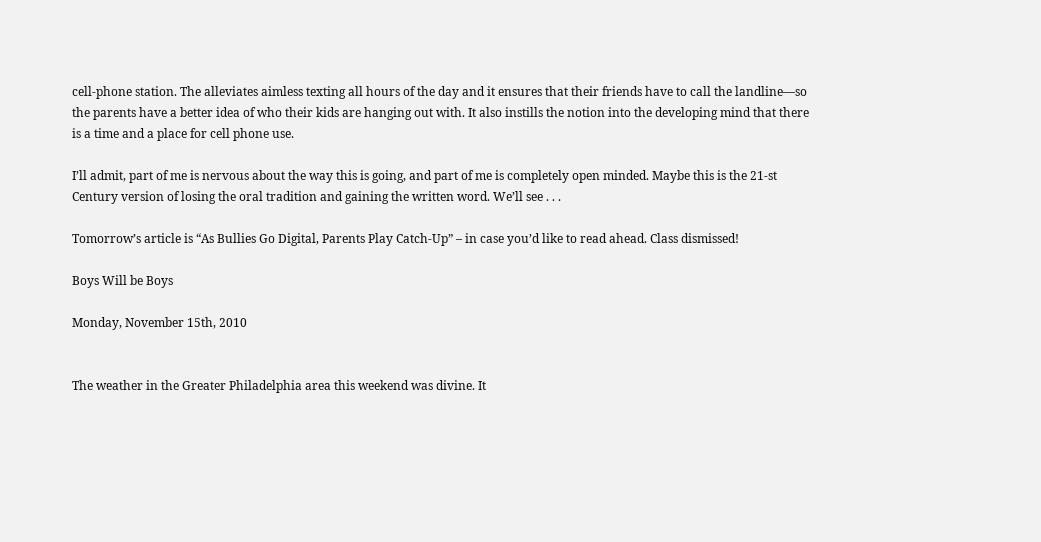cell-phone station. The alleviates aimless texting all hours of the day and it ensures that their friends have to call the landline—so the parents have a better idea of who their kids are hanging out with. It also instills the notion into the developing mind that there is a time and a place for cell phone use.

I’ll admit, part of me is nervous about the way this is going, and part of me is completely open minded. Maybe this is the 21-st Century version of losing the oral tradition and gaining the written word. We’ll see . . .

Tomorrow’s article is “As Bullies Go Digital, Parents Play Catch-Up” – in case you’d like to read ahead. Class dismissed!

Boys Will be Boys

Monday, November 15th, 2010


The weather in the Greater Philadelphia area this weekend was divine. It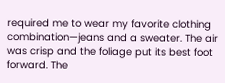required me to wear my favorite clothing combination—jeans and a sweater. The air was crisp and the foliage put its best foot forward. The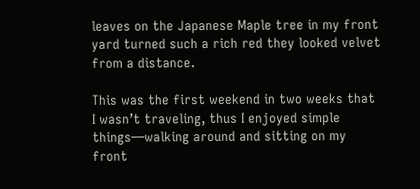leaves on the Japanese Maple tree in my front yard turned such a rich red they looked velvet from a distance.

This was the first weekend in two weeks that I wasn’t traveling, thus I enjoyed simple things—walking around and sitting on my front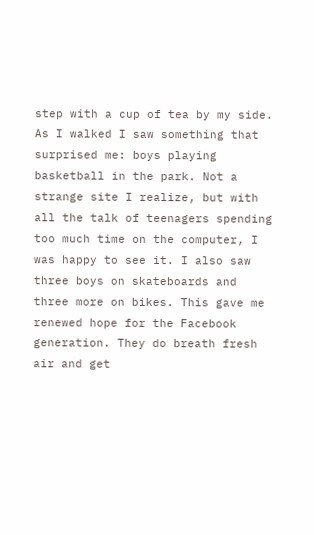step with a cup of tea by my side. As I walked I saw something that surprised me: boys playing basketball in the park. Not a strange site I realize, but with all the talk of teenagers spending too much time on the computer, I was happy to see it. I also saw three boys on skateboards and three more on bikes. This gave me renewed hope for the Facebook generation. They do breath fresh air and get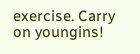exercise. Carry on youngins!